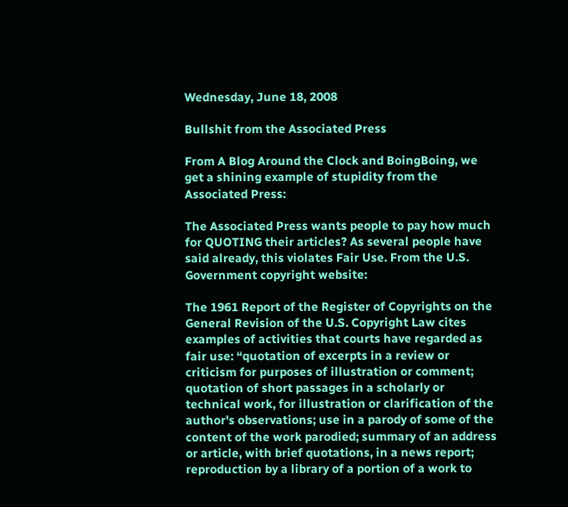Wednesday, June 18, 2008

Bullshit from the Associated Press

From A Blog Around the Clock and BoingBoing, we get a shining example of stupidity from the Associated Press:

The Associated Press wants people to pay how much for QUOTING their articles? As several people have said already, this violates Fair Use. From the U.S. Government copyright website:

The 1961 Report of the Register of Copyrights on the General Revision of the U.S. Copyright Law cites examples of activities that courts have regarded as fair use: “quotation of excerpts in a review or criticism for purposes of illustration or comment; quotation of short passages in a scholarly or technical work, for illustration or clarification of the author's observations; use in a parody of some of the content of the work parodied; summary of an address or article, with brief quotations, in a news report; reproduction by a library of a portion of a work to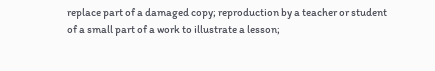replace part of a damaged copy; reproduction by a teacher or student of a small part of a work to illustrate a lesson;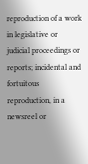reproduction of a work in legislative or judicial proceedings or reports; incidental and fortuitous reproduction, in a newsreel or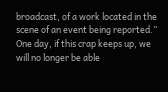broadcast, of a work located in the scene of an event being reported.”
One day, if this crap keeps up, we will no longer be able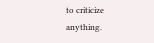to criticize anything.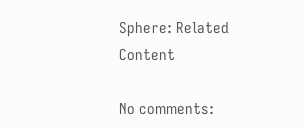Sphere: Related Content

No comments: